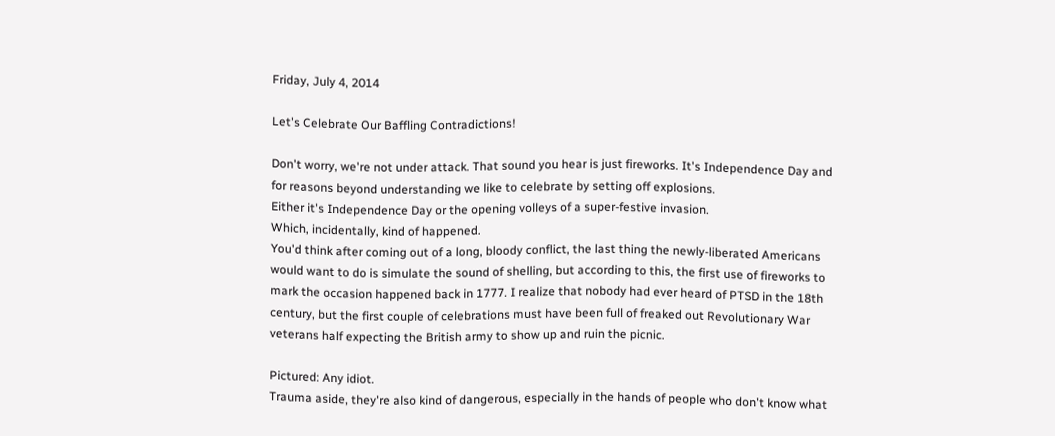Friday, July 4, 2014

Let's Celebrate Our Baffling Contradictions!

Don't worry, we're not under attack. That sound you hear is just fireworks. It's Independence Day and for reasons beyond understanding we like to celebrate by setting off explosions.
Either it's Independence Day or the opening volleys of a super-festive invasion.
Which, incidentally, kind of happened.
You'd think after coming out of a long, bloody conflict, the last thing the newly-liberated Americans would want to do is simulate the sound of shelling, but according to this, the first use of fireworks to mark the occasion happened back in 1777. I realize that nobody had ever heard of PTSD in the 18th century, but the first couple of celebrations must have been full of freaked out Revolutionary War veterans half expecting the British army to show up and ruin the picnic.

Pictured: Any idiot.
Trauma aside, they're also kind of dangerous, especially in the hands of people who don't know what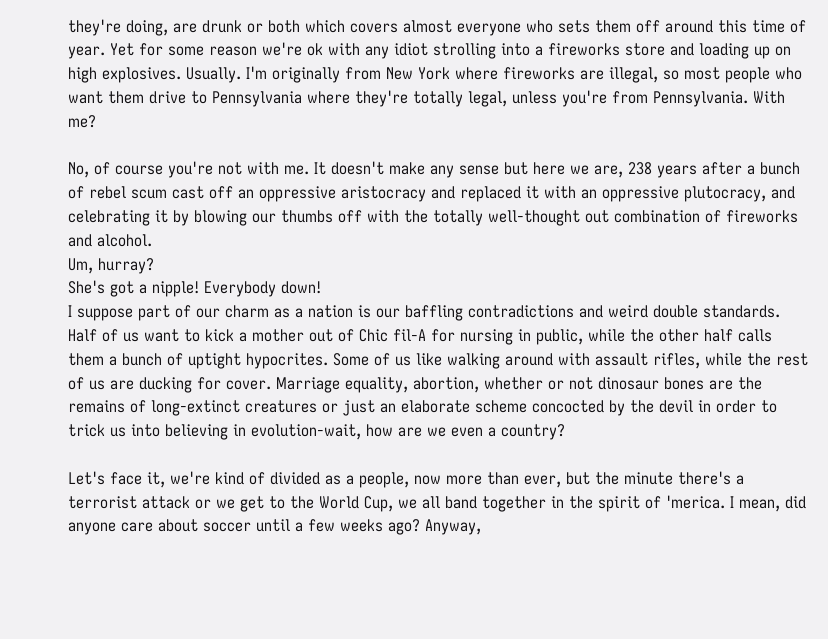they're doing, are drunk or both which covers almost everyone who sets them off around this time of year. Yet for some reason we're ok with any idiot strolling into a fireworks store and loading up on high explosives. Usually. I'm originally from New York where fireworks are illegal, so most people who want them drive to Pennsylvania where they're totally legal, unless you're from Pennsylvania. With me?

No, of course you're not with me. It doesn't make any sense but here we are, 238 years after a bunch of rebel scum cast off an oppressive aristocracy and replaced it with an oppressive plutocracy, and celebrating it by blowing our thumbs off with the totally well-thought out combination of fireworks and alcohol.
Um, hurray?
She's got a nipple! Everybody down!
I suppose part of our charm as a nation is our baffling contradictions and weird double standards. Half of us want to kick a mother out of Chic fil-A for nursing in public, while the other half calls them a bunch of uptight hypocrites. Some of us like walking around with assault rifles, while the rest of us are ducking for cover. Marriage equality, abortion, whether or not dinosaur bones are the remains of long-extinct creatures or just an elaborate scheme concocted by the devil in order to trick us into believing in evolution-wait, how are we even a country?

Let's face it, we're kind of divided as a people, now more than ever, but the minute there's a terrorist attack or we get to the World Cup, we all band together in the spirit of 'merica. I mean, did anyone care about soccer until a few weeks ago? Anyway,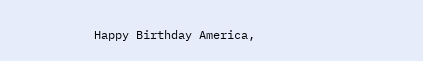Happy Birthday America,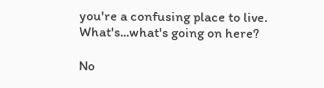you're a confusing place to live.
What's...what's going on here?

No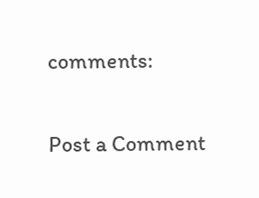comments:

Post a Comment